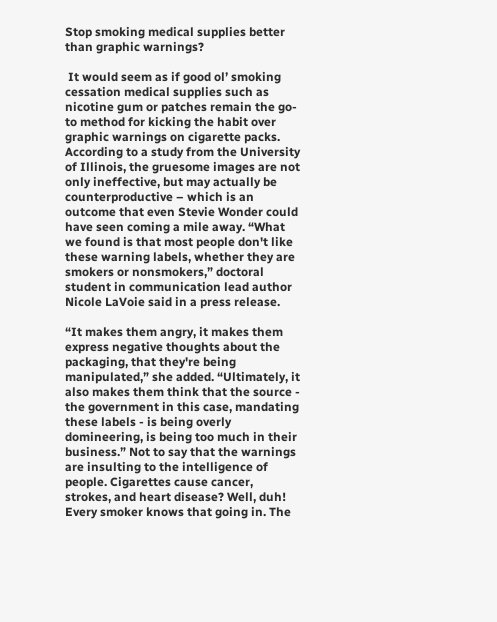Stop smoking medical supplies better than graphic warnings?

 It would seem as if good ol’ smoking cessation medical supplies such as nicotine gum or patches remain the go-to method for kicking the habit over graphic warnings on cigarette packs. According to a study from the University of Illinois, the gruesome images are not only ineffective, but may actually be counterproductive – which is an outcome that even Stevie Wonder could have seen coming a mile away. “What we found is that most people don't like these warning labels, whether they are smokers or nonsmokers,” doctoral student in communication lead author Nicole LaVoie said in a press release.

“It makes them angry, it makes them express negative thoughts about the packaging, that they're being manipulated,” she added. “Ultimately, it also makes them think that the source - the government in this case, mandating these labels - is being overly domineering, is being too much in their business.” Not to say that the warnings are insulting to the intelligence of people. Cigarettes cause cancer, strokes, and heart disease? Well, duh! Every smoker knows that going in. The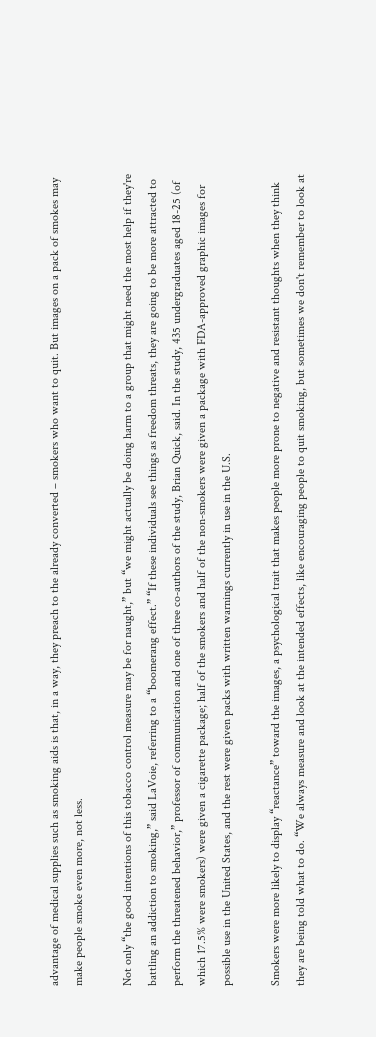advantage of medical supplies such as smoking aids is that, in a way, they preach to the already converted – smokers who want to quit. But images on a pack of smokes may make people smoke even more, not less.

Not only “the good intentions of this tobacco control measure may be for naught,” but “we might actually be doing harm to a group that might need the most help if they're battling an addiction to smoking,” said LaVoie, referring to a “boomerang effect.” “If these individuals see things as freedom threats, they are going to be more attracted to perform the threatened behavior,” professor of communication and one of three co-authors of the study, Brian Quick, said. In the study, 435 undergraduates aged 18-25 (of which 17.5% were smokers) were given a cigarette package; half of the smokers and half of the non-smokers were given a package with FDA-approved graphic images for possible use in the United States, and the rest were given packs with written warnings currently in use in the U.S.

Smokers were more likely to display “reactance” toward the images, a psychological trait that makes people more prone to negative and resistant thoughts when they think they are being told what to do. “We always measure and look at the intended effects, like encouraging people to quit smoking, but sometimes we don't remember to look at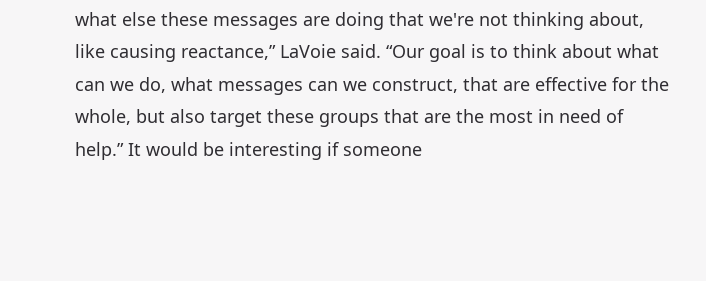what else these messages are doing that we're not thinking about, like causing reactance,” LaVoie said. “Our goal is to think about what can we do, what messages can we construct, that are effective for the whole, but also target these groups that are the most in need of help.” It would be interesting if someone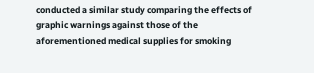conducted a similar study comparing the effects of graphic warnings against those of the aforementioned medical supplies for smoking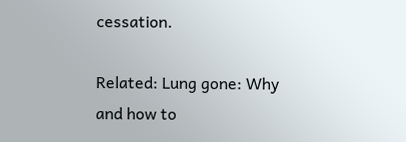cessation.

Related: Lung gone: Why and how to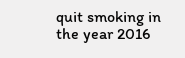quit smoking in the year 2016